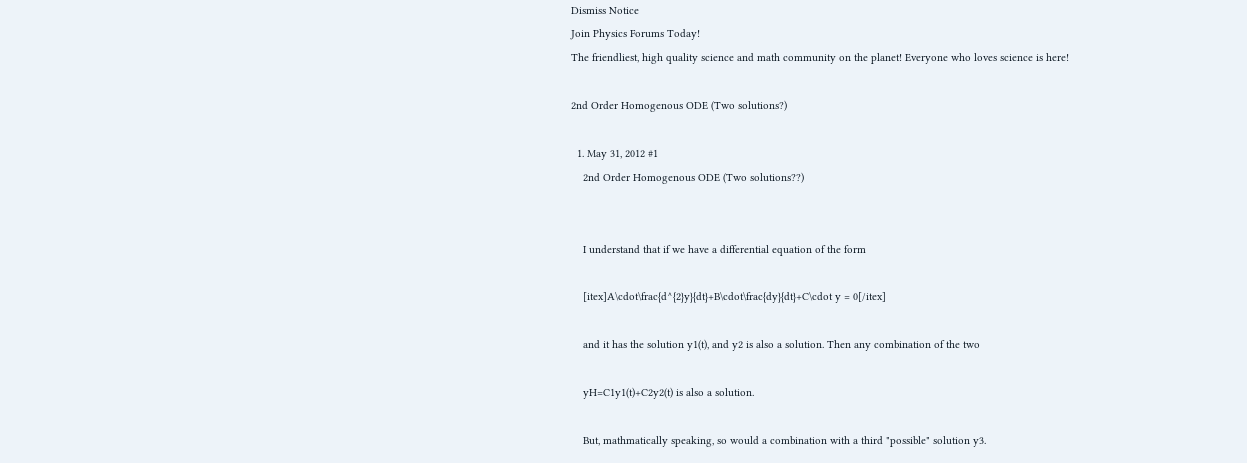Dismiss Notice
Join Physics Forums Today!
The friendliest, high quality science and math community on the planet! Everyone who loves science is here!

2nd Order Homogenous ODE (Two solutions?)

  1. May 31, 2012 #1
    2nd Order Homogenous ODE (Two solutions??)


    I understand that if we have a differential equation of the form

    [itex]A\cdot\frac{d^{2}y}{dt}+B\cdot\frac{dy}{dt}+C\cdot y = 0[/itex]

    and it has the solution y1(t), and y2 is also a solution. Then any combination of the two

    yH=C1y1(t)+C2y2(t) is also a solution.

    But, mathmatically speaking, so would a combination with a third "possible" solution y3.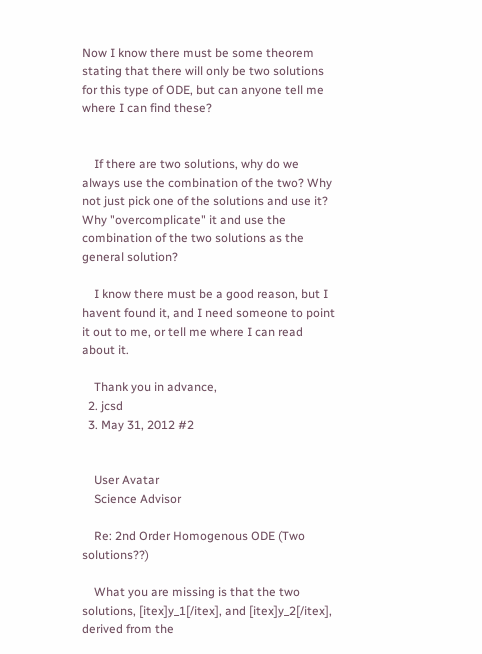Now I know there must be some theorem stating that there will only be two solutions for this type of ODE, but can anyone tell me where I can find these?


    If there are two solutions, why do we always use the combination of the two? Why not just pick one of the solutions and use it? Why "overcomplicate" it and use the combination of the two solutions as the general solution?

    I know there must be a good reason, but I havent found it, and I need someone to point it out to me, or tell me where I can read about it.

    Thank you in advance,
  2. jcsd
  3. May 31, 2012 #2


    User Avatar
    Science Advisor

    Re: 2nd Order Homogenous ODE (Two solutions??)

    What you are missing is that the two solutions, [itex]y_1[/itex], and [itex]y_2[/itex], derived from the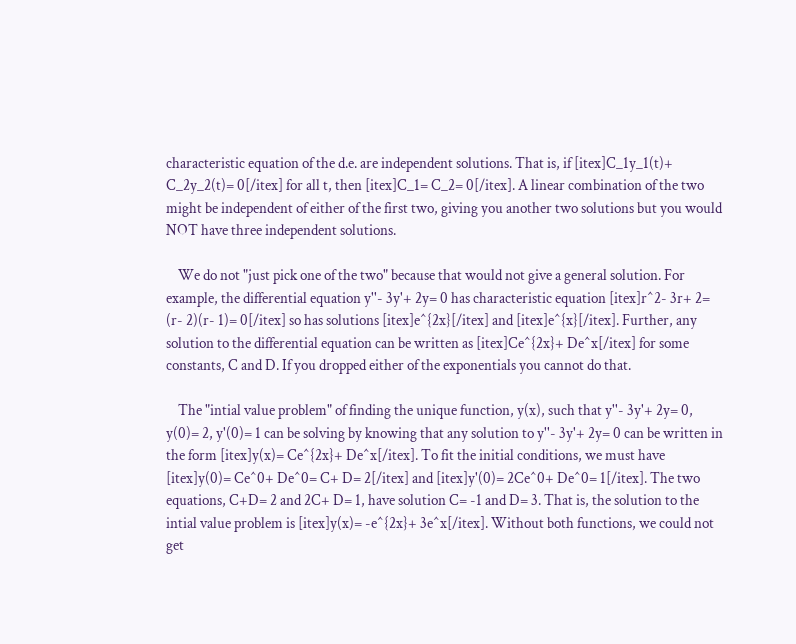characteristic equation of the d.e. are independent solutions. That is, if [itex]C_1y_1(t)+ C_2y_2(t)= 0[/itex] for all t, then [itex]C_1= C_2= 0[/itex]. A linear combination of the two might be independent of either of the first two, giving you another two solutions but you would NOT have three independent solutions.

    We do not "just pick one of the two" because that would not give a general solution. For example, the differential equation y''- 3y'+ 2y= 0 has characteristic equation [itex]r^2- 3r+ 2= (r- 2)(r- 1)= 0[/itex] so has solutions [itex]e^{2x}[/itex] and [itex]e^{x}[/itex]. Further, any solution to the differential equation can be written as [itex]Ce^{2x}+ De^x[/itex] for some constants, C and D. If you dropped either of the exponentials you cannot do that.

    The "intial value problem" of finding the unique function, y(x), such that y''- 3y'+ 2y= 0, y(0)= 2, y'(0)= 1 can be solving by knowing that any solution to y''- 3y'+ 2y= 0 can be written in the form [itex]y(x)= Ce^{2x}+ De^x[/itex]. To fit the initial conditions, we must have [itex]y(0)= Ce^0+ De^0= C+ D= 2[/itex] and [itex]y'(0)= 2Ce^0+ De^0= 1[/itex]. The two equations, C+D= 2 and 2C+ D= 1, have solution C= -1 and D= 3. That is, the solution to the intial value problem is [itex]y(x)= -e^{2x}+ 3e^x[/itex]. Without both functions, we could not get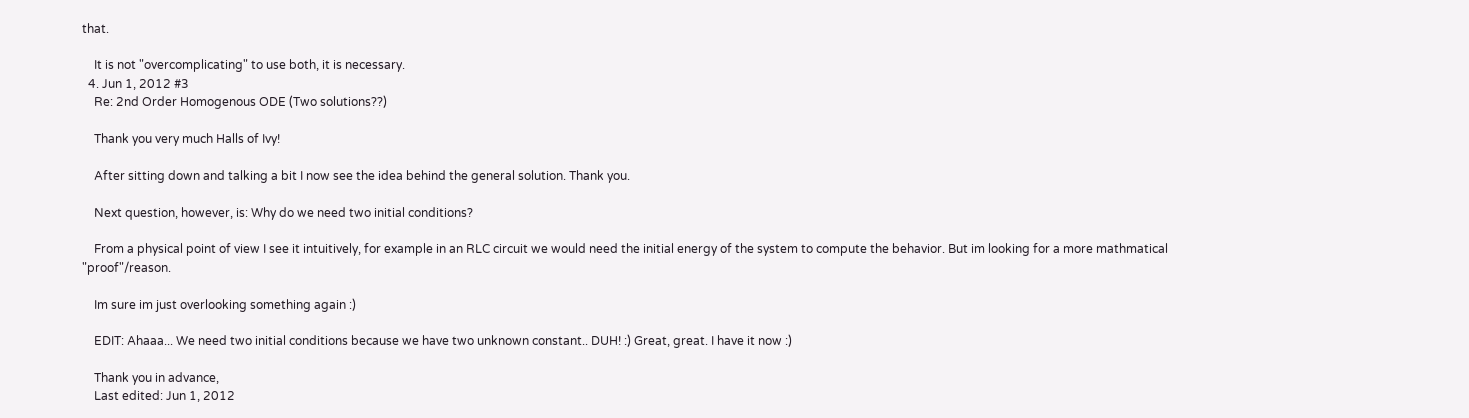that.

    It is not "overcomplicating" to use both, it is necessary.
  4. Jun 1, 2012 #3
    Re: 2nd Order Homogenous ODE (Two solutions??)

    Thank you very much Halls of Ivy!

    After sitting down and talking a bit I now see the idea behind the general solution. Thank you.

    Next question, however, is: Why do we need two initial conditions?

    From a physical point of view I see it intuitively, for example in an RLC circuit we would need the initial energy of the system to compute the behavior. But im looking for a more mathmatical "proof"/reason.

    Im sure im just overlooking something again :)

    EDIT: Ahaaa... We need two initial conditions because we have two unknown constant.. DUH! :) Great, great. I have it now :)

    Thank you in advance,
    Last edited: Jun 1, 2012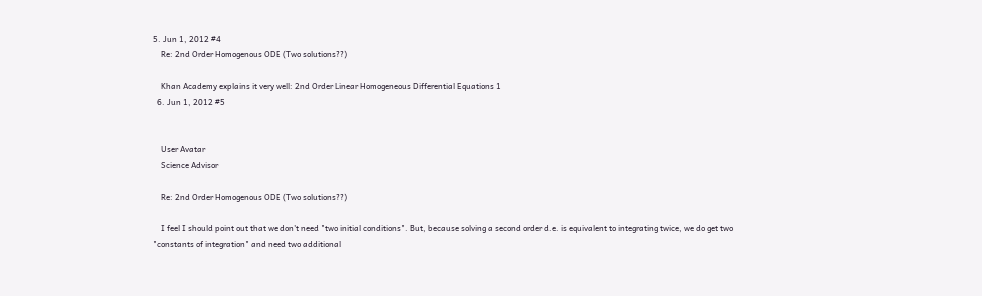5. Jun 1, 2012 #4
    Re: 2nd Order Homogenous ODE (Two solutions??)

    Khan Academy explains it very well: 2nd Order Linear Homogeneous Differential Equations 1
  6. Jun 1, 2012 #5


    User Avatar
    Science Advisor

    Re: 2nd Order Homogenous ODE (Two solutions??)

    I feel I should point out that we don't need "two initial conditions". But, because solving a second order d.e. is equivalent to integrating twice, we do get two "constants of integration" and need two additional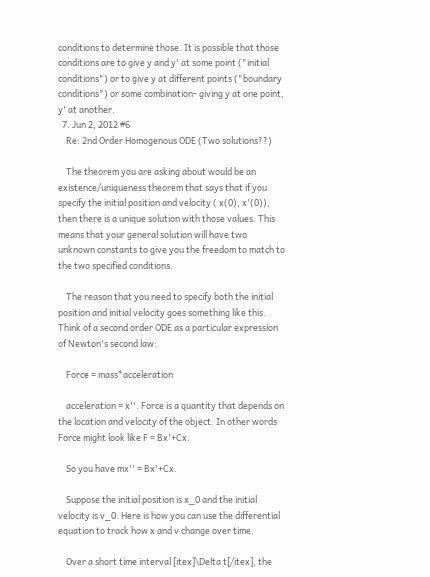conditions to determine those. It is possible that those conditions are to give y and y' at some point ("initial conditions") or to give y at different points ("boundary conditions") or some combination- giving y at one point, y' at another.
  7. Jun 2, 2012 #6
    Re: 2nd Order Homogenous ODE (Two solutions??)

    The theorem you are asking about would be an existence/uniqueness theorem that says that if you specify the initial position and velocity ( x(0), x'(0)), then there is a unique solution with those values. This means that your general solution will have two unknown constants to give you the freedom to match to the two specified conditions.

    The reason that you need to specify both the initial position and initial velocity goes something like this. Think of a second order ODE as a particular expression of Newton's second law:

    Force = mass*acceleration

    acceleration = x''. Force is a quantity that depends on the location and velocity of the object. In other words Force might look like F = Bx'+Cx.

    So you have mx'' = Bx'+Cx.

    Suppose the initial position is x_0 and the initial velocity is v_0. Here is how you can use the differential equation to track how x and v change over time.

    Over a short time interval [itex]\Delta t[/itex], the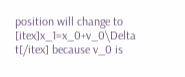position will change to [itex]x_1=x_0+v_0\Delta t[/itex] because v_0 is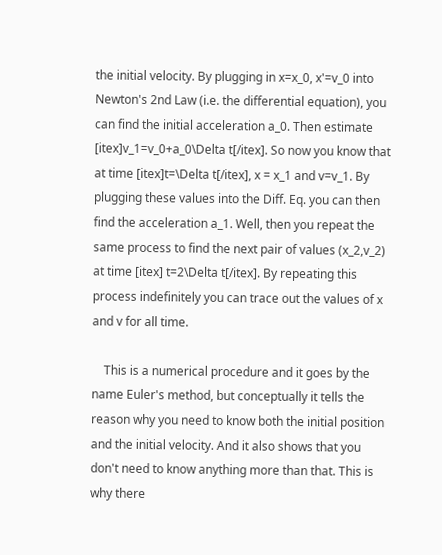the initial velocity. By plugging in x=x_0, x'=v_0 into Newton's 2nd Law (i.e. the differential equation), you can find the initial acceleration a_0. Then estimate [itex]v_1=v_0+a_0\Delta t[/itex]. So now you know that at time [itex]t=\Delta t[/itex], x = x_1 and v=v_1. By plugging these values into the Diff. Eq. you can then find the acceleration a_1. Well, then you repeat the same process to find the next pair of values (x_2,v_2) at time [itex] t=2\Delta t[/itex]. By repeating this process indefinitely you can trace out the values of x and v for all time.

    This is a numerical procedure and it goes by the name Euler's method, but conceptually it tells the reason why you need to know both the initial position and the initial velocity. And it also shows that you don't need to know anything more than that. This is why there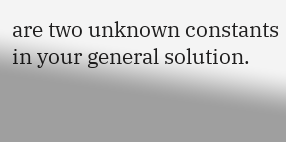are two unknown constants in your general solution.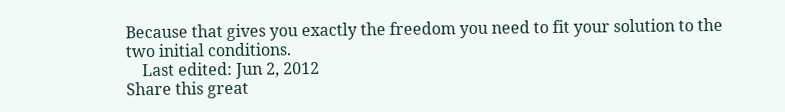Because that gives you exactly the freedom you need to fit your solution to the two initial conditions.
    Last edited: Jun 2, 2012
Share this great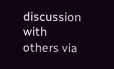discussion with others via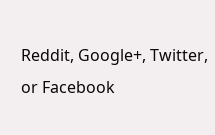Reddit, Google+, Twitter, or Facebook